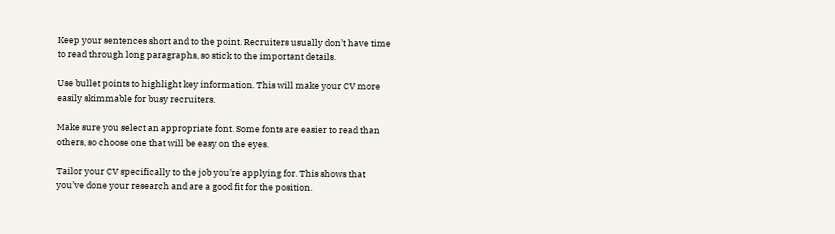Keep your sentences short and to the point. Recruiters usually don’t have time to read through long paragraphs, so stick to the important details.

Use bullet points to highlight key information. This will make your CV more easily skimmable for busy recruiters.

Make sure you select an appropriate font. Some fonts are easier to read than others, so choose one that will be easy on the eyes.

Tailor your CV specifically to the job you’re applying for. This shows that you’ve done your research and are a good fit for the position.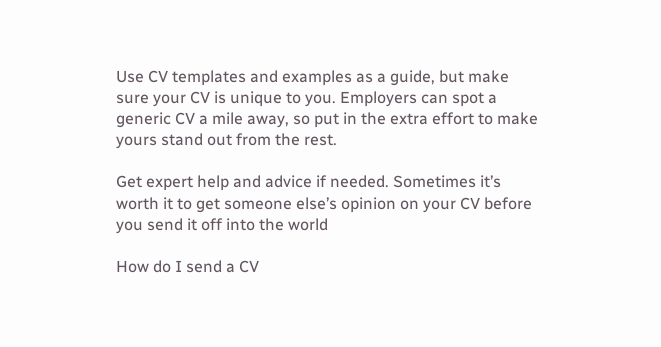Use CV templates and examples as a guide, but make sure your CV is unique to you. Employers can spot a generic CV a mile away, so put in the extra effort to make yours stand out from the rest.

Get expert help and advice if needed. Sometimes it’s worth it to get someone else’s opinion on your CV before you send it off into the world

How do I send a CV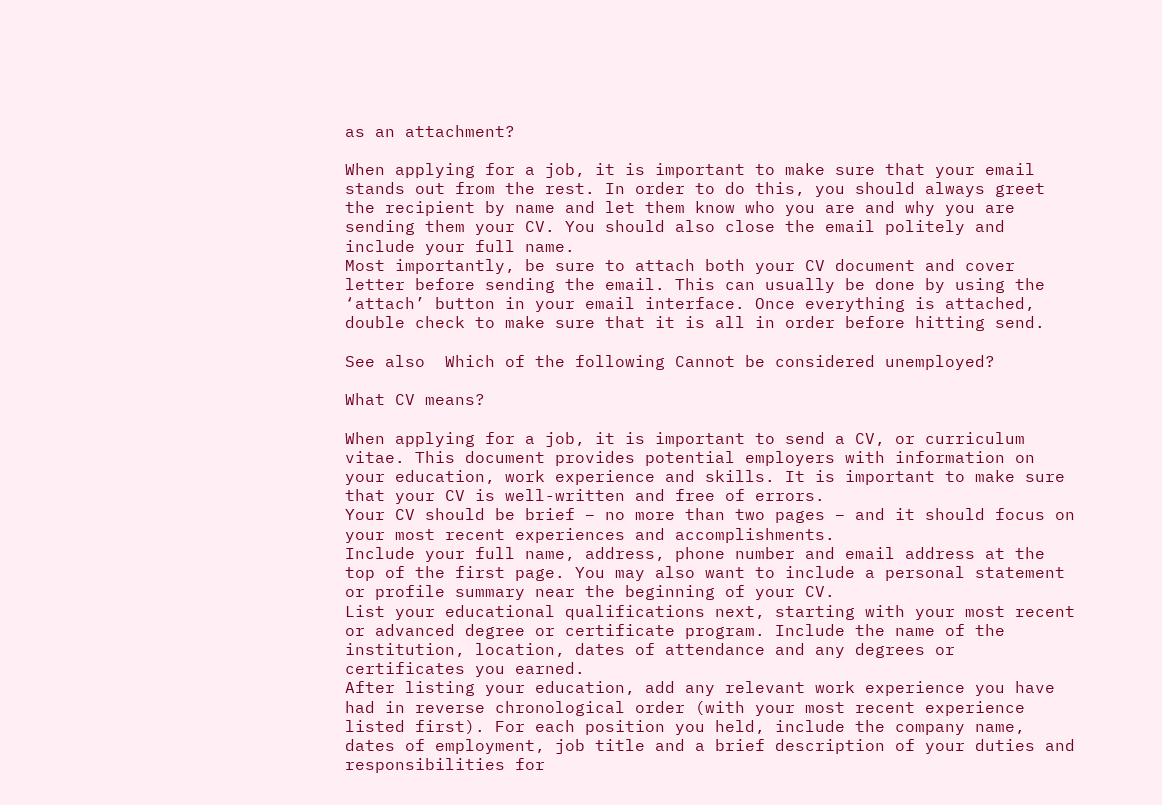as an attachment?

When applying for a job, it is important to make sure that your email stands out from the rest. In order to do this, you should always greet the recipient by name and let them know who you are and why you are sending them your CV. You should also close the email politely and include your full name.
Most importantly, be sure to attach both your CV document and cover letter before sending the email. This can usually be done by using the ‘attach’ button in your email interface. Once everything is attached, double check to make sure that it is all in order before hitting send.

See also  Which of the following Cannot be considered unemployed?

What CV means?

When applying for a job, it is important to send a CV, or curriculum vitae. This document provides potential employers with information on your education, work experience and skills. It is important to make sure that your CV is well-written and free of errors.
Your CV should be brief – no more than two pages – and it should focus on your most recent experiences and accomplishments.
Include your full name, address, phone number and email address at the top of the first page. You may also want to include a personal statement or profile summary near the beginning of your CV.
List your educational qualifications next, starting with your most recent or advanced degree or certificate program. Include the name of the institution, location, dates of attendance and any degrees or certificates you earned.
After listing your education, add any relevant work experience you have had in reverse chronological order (with your most recent experience listed first). For each position you held, include the company name, dates of employment, job title and a brief description of your duties and responsibilities for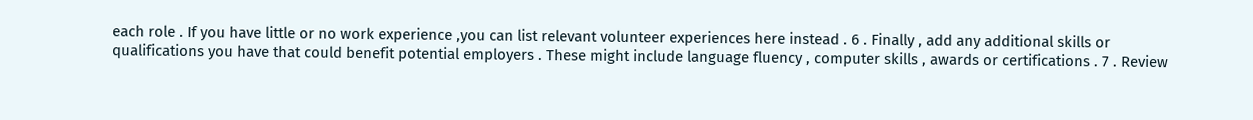each role . If you have little or no work experience ,you can list relevant volunteer experiences here instead . 6 . Finally , add any additional skills or qualifications you have that could benefit potential employers . These might include language fluency , computer skills , awards or certifications . 7 . Review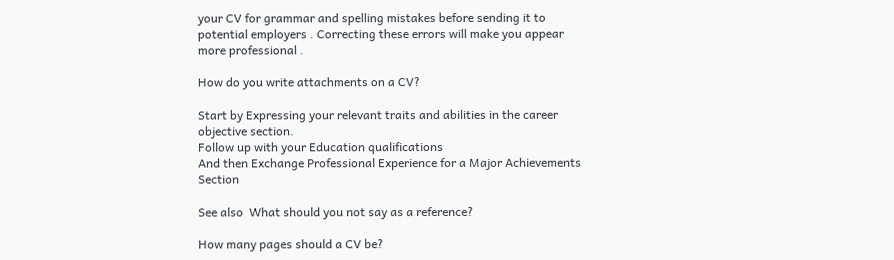your CV for grammar and spelling mistakes before sending it to potential employers . Correcting these errors will make you appear more professional .

How do you write attachments on a CV?

Start by Expressing your relevant traits and abilities in the career objective section.
Follow up with your Education qualifications
And then Exchange Professional Experience for a Major Achievements Section

See also  What should you not say as a reference?

How many pages should a CV be?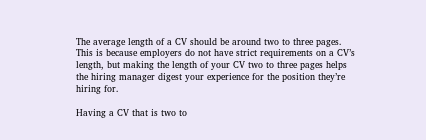The average length of a CV should be around two to three pages. This is because employers do not have strict requirements on a CV’s length, but making the length of your CV two to three pages helps the hiring manager digest your experience for the position they’re hiring for.

Having a CV that is two to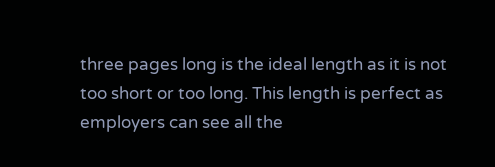three pages long is the ideal length as it is not too short or too long. This length is perfect as employers can see all the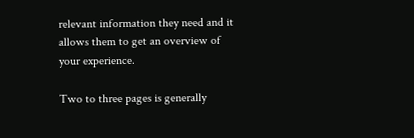relevant information they need and it allows them to get an overview of your experience.

Two to three pages is generally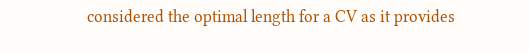considered the optimal length for a CV as it provides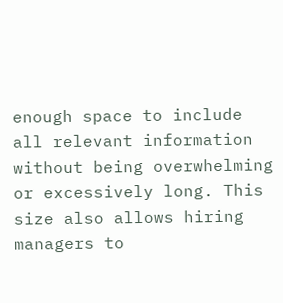enough space to include all relevant information without being overwhelming or excessively long. This size also allows hiring managers to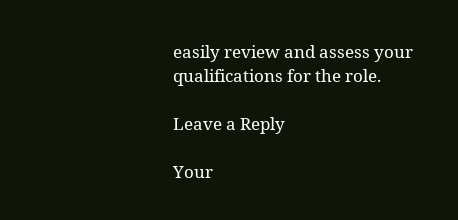easily review and assess your qualifications for the role.

Leave a Reply

Your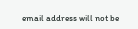email address will not be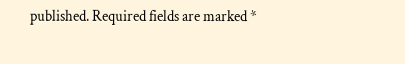published. Required fields are marked *